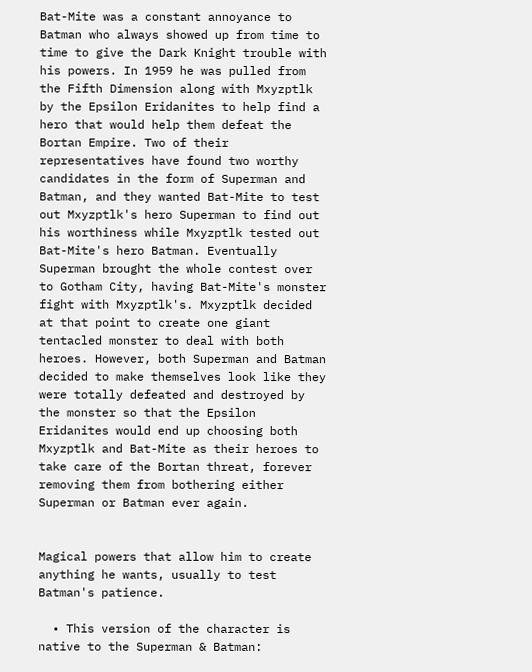Bat-Mite was a constant annoyance to Batman who always showed up from time to time to give the Dark Knight trouble with his powers. In 1959 he was pulled from the Fifth Dimension along with Mxyzptlk by the Epsilon Eridanites to help find a hero that would help them defeat the Bortan Empire. Two of their representatives have found two worthy candidates in the form of Superman and Batman, and they wanted Bat-Mite to test out Mxyzptlk's hero Superman to find out his worthiness while Mxyzptlk tested out Bat-Mite's hero Batman. Eventually Superman brought the whole contest over to Gotham City, having Bat-Mite's monster fight with Mxyzptlk's. Mxyzptlk decided at that point to create one giant tentacled monster to deal with both heroes. However, both Superman and Batman decided to make themselves look like they were totally defeated and destroyed by the monster so that the Epsilon Eridanites would end up choosing both Mxyzptlk and Bat-Mite as their heroes to take care of the Bortan threat, forever removing them from bothering either Superman or Batman ever again.


Magical powers that allow him to create anything he wants, usually to test Batman's patience.

  • This version of the character is native to the Superman & Batman: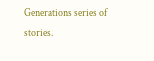Generations series of stories.